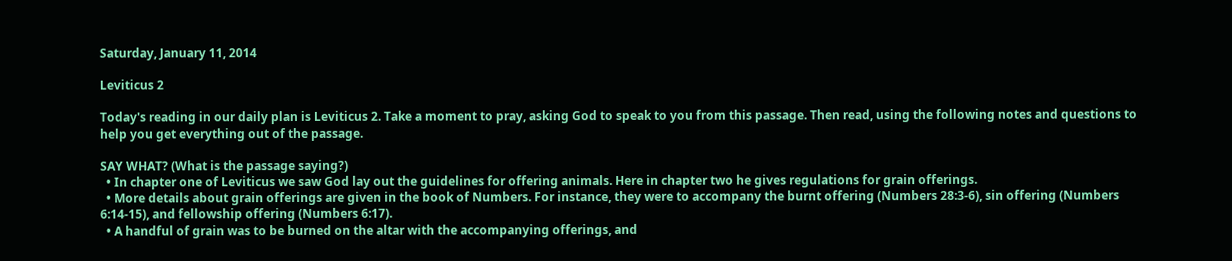Saturday, January 11, 2014

Leviticus 2

Today's reading in our daily plan is Leviticus 2. Take a moment to pray, asking God to speak to you from this passage. Then read, using the following notes and questions to help you get everything out of the passage.

SAY WHAT? (What is the passage saying?)
  • In chapter one of Leviticus we saw God lay out the guidelines for offering animals. Here in chapter two he gives regulations for grain offerings.
  • More details about grain offerings are given in the book of Numbers. For instance, they were to accompany the burnt offering (Numbers 28:3-6), sin offering (Numbers 6:14-15), and fellowship offering (Numbers 6:17).
  • A handful of grain was to be burned on the altar with the accompanying offerings, and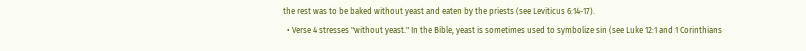the rest was to be baked without yeast and eaten by the priests (see Leviticus 6:14-17).
  • Verse 4 stresses "without yeast." In the Bible, yeast is sometimes used to symbolize sin (see Luke 12:1 and 1 Corinthians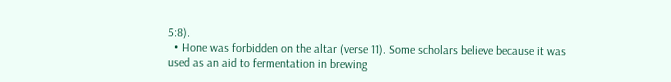5:8).
  • Hone was forbidden on the altar (verse 11). Some scholars believe because it was used as an aid to fermentation in brewing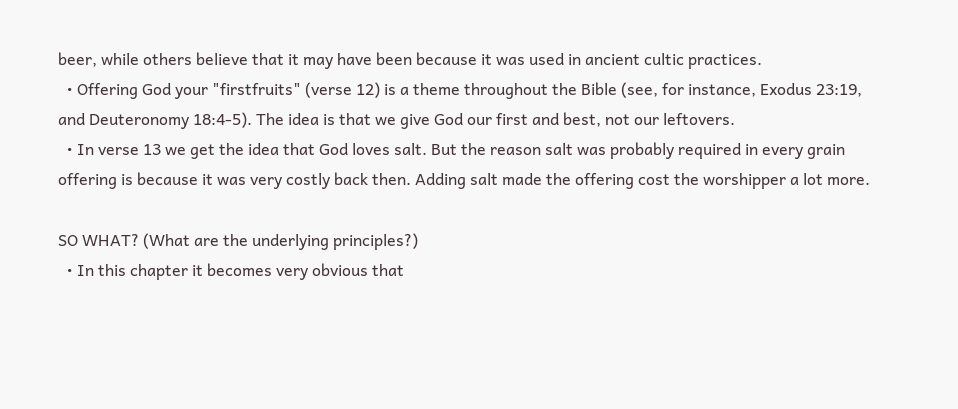beer, while others believe that it may have been because it was used in ancient cultic practices.
  • Offering God your "firstfruits" (verse 12) is a theme throughout the Bible (see, for instance, Exodus 23:19, and Deuteronomy 18:4-5). The idea is that we give God our first and best, not our leftovers.
  • In verse 13 we get the idea that God loves salt. But the reason salt was probably required in every grain offering is because it was very costly back then. Adding salt made the offering cost the worshipper a lot more.

SO WHAT? (What are the underlying principles?)
  • In this chapter it becomes very obvious that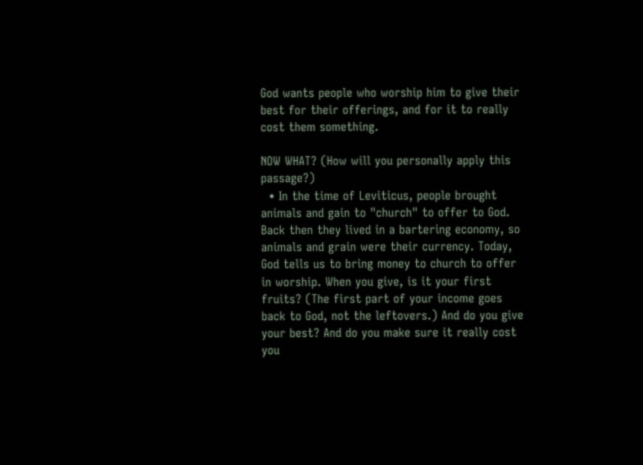God wants people who worship him to give their best for their offerings, and for it to really cost them something.

NOW WHAT? (How will you personally apply this passage?)
  • In the time of Leviticus, people brought animals and gain to "church" to offer to God. Back then they lived in a bartering economy, so animals and grain were their currency. Today, God tells us to bring money to church to offer in worship. When you give, is it your first fruits? (The first part of your income goes back to God, not the leftovers.) And do you give your best? And do you make sure it really cost you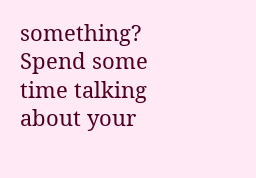something? Spend some time talking about your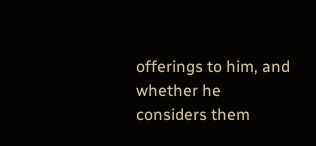offerings to him, and whether he considers them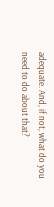adequate. And, if not, what do you need to do about that?